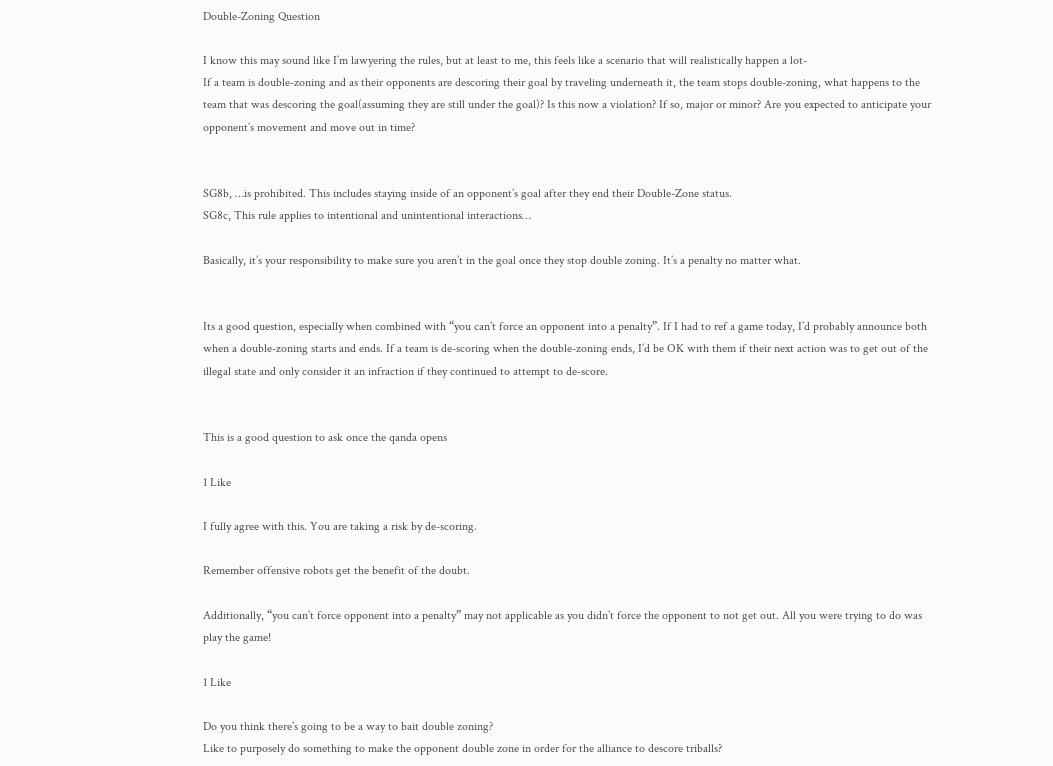Double-Zoning Question

I know this may sound like I’m lawyering the rules, but at least to me, this feels like a scenario that will realistically happen a lot-
If a team is double-zoning and as their opponents are descoring their goal by traveling underneath it, the team stops double-zoning, what happens to the team that was descoring the goal(assuming they are still under the goal)? Is this now a violation? If so, major or minor? Are you expected to anticipate your opponent’s movement and move out in time?


SG8b, …is prohibited. This includes staying inside of an opponent’s goal after they end their Double-Zone status.
SG8c, This rule applies to intentional and unintentional interactions…

Basically, it’s your responsibility to make sure you aren’t in the goal once they stop double zoning. It’s a penalty no matter what.


Its a good question, especially when combined with “you can’t force an opponent into a penalty”. If I had to ref a game today, I’d probably announce both when a double-zoning starts and ends. If a team is de-scoring when the double-zoning ends, I’d be OK with them if their next action was to get out of the illegal state and only consider it an infraction if they continued to attempt to de-score.


This is a good question to ask once the qanda opens

1 Like

I fully agree with this. You are taking a risk by de-scoring.

Remember offensive robots get the benefit of the doubt.

Additionally, “you can’t force opponent into a penalty” may not applicable as you didn’t force the opponent to not get out. All you were trying to do was play the game!

1 Like

Do you think there’s going to be a way to bait double zoning?
Like to purposely do something to make the opponent double zone in order for the alliance to descore triballs?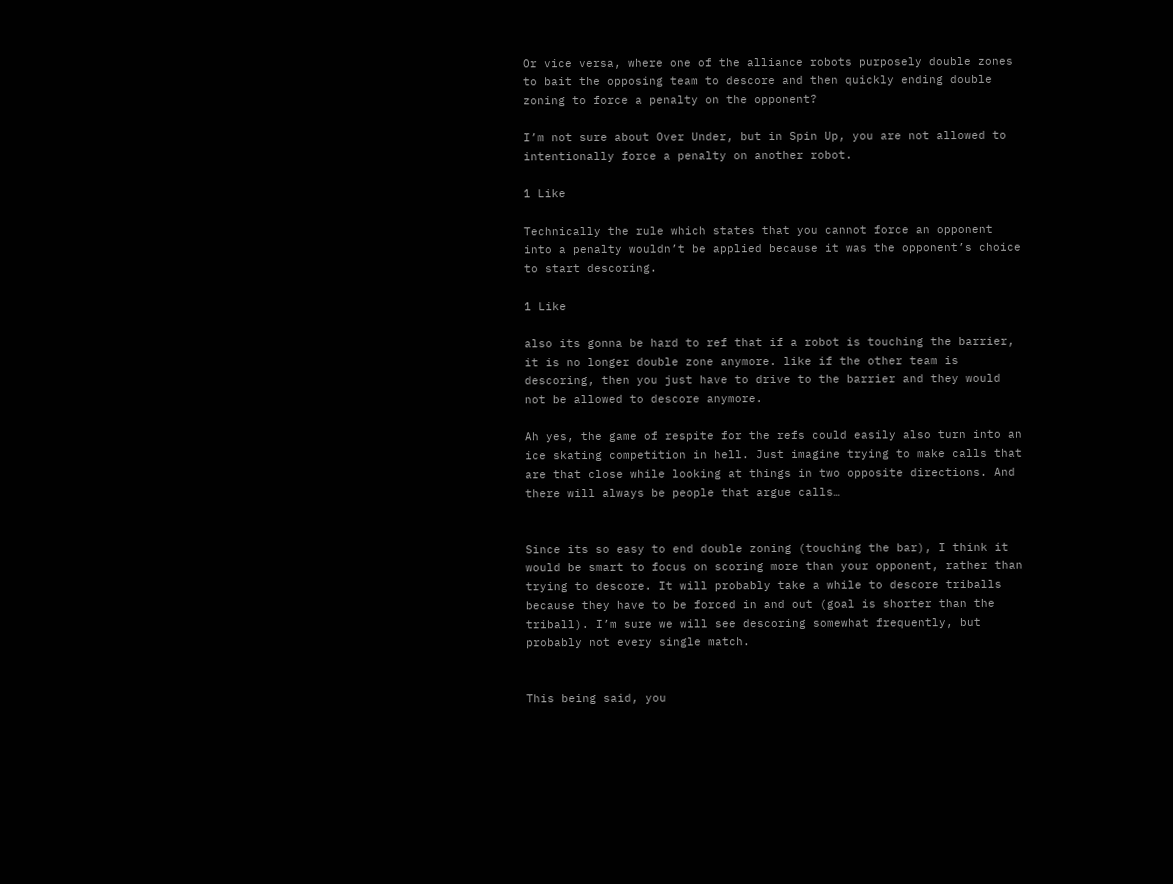Or vice versa, where one of the alliance robots purposely double zones to bait the opposing team to descore and then quickly ending double zoning to force a penalty on the opponent?

I’m not sure about Over Under, but in Spin Up, you are not allowed to intentionally force a penalty on another robot.

1 Like

Technically the rule which states that you cannot force an opponent into a penalty wouldn’t be applied because it was the opponent’s choice to start descoring.

1 Like

also its gonna be hard to ref that if a robot is touching the barrier, it is no longer double zone anymore. like if the other team is descoring, then you just have to drive to the barrier and they would not be allowed to descore anymore.

Ah yes, the game of respite for the refs could easily also turn into an ice skating competition in hell. Just imagine trying to make calls that are that close while looking at things in two opposite directions. And there will always be people that argue calls…


Since its so easy to end double zoning (touching the bar), I think it would be smart to focus on scoring more than your opponent, rather than trying to descore. It will probably take a while to descore triballs because they have to be forced in and out (goal is shorter than the triball). I’m sure we will see descoring somewhat frequently, but probably not every single match.


This being said, you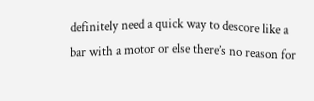definitely need a quick way to descore like a bar with a motor or else there’s no reason for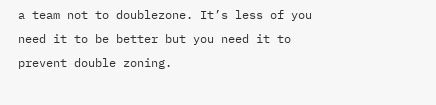a team not to doublezone. It’s less of you need it to be better but you need it to prevent double zoning.